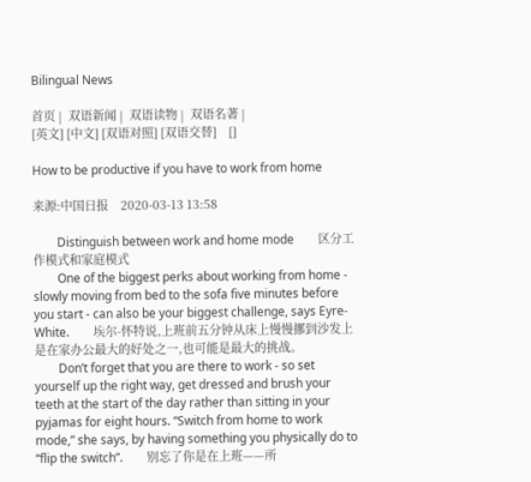Bilingual News

首页 |  双语新闻 |  双语读物 |  双语名著 |
[英文] [中文] [双语对照] [双语交替]    []

How to be productive if you have to work from home

来源:中国日报    2020-03-13 13:58

        Distinguish between work and home mode        区分工作模式和家庭模式
        One of the biggest perks about working from home - slowly moving from bed to the sofa five minutes before you start - can also be your biggest challenge, says Eyre-White.        埃尔-怀特说,上班前五分钟从床上慢慢挪到沙发上是在家办公最大的好处之一,也可能是最大的挑战。
        Don’t forget that you are there to work - so set yourself up the right way, get dressed and brush your teeth at the start of the day rather than sitting in your pyjamas for eight hours. “Switch from home to work mode,” she says, by having something you physically do to “flip the switch”.        别忘了你是在上班——所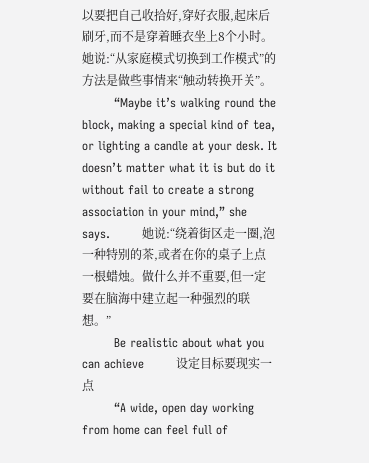以要把自己收拾好,穿好衣服,起床后刷牙,而不是穿着睡衣坐上8个小时。她说:“从家庭模式切换到工作模式”的方法是做些事情来“触动转换开关”。
        “Maybe it’s walking round the block, making a special kind of tea, or lighting a candle at your desk. It doesn’t matter what it is but do it without fail to create a strong association in your mind,” she says.        她说:“绕着街区走一圈,泡一种特别的茶,或者在你的桌子上点一根蜡烛。做什么并不重要,但一定要在脑海中建立起一种强烈的联想。”
        Be realistic about what you can achieve        设定目标要现实一点
        “A wide, open day working from home can feel full of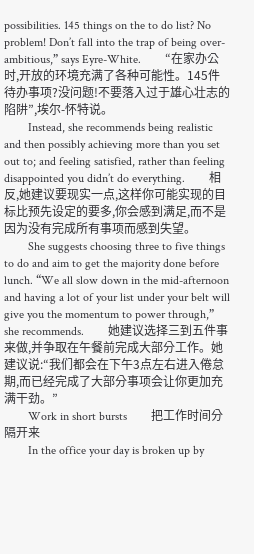possibilities. 145 things on the to do list? No problem! Don’t fall into the trap of being over-ambitious,” says Eyre-White.        “在家办公时,开放的环境充满了各种可能性。145件待办事项?没问题!不要落入过于雄心壮志的陷阱”,埃尔-怀特说。
        Instead, she recommends being realistic and then possibly achieving more than you set out to; and feeling satisfied, rather than feeling disappointed you didn’t do everything.        相反,她建议要现实一点,这样你可能实现的目标比预先设定的要多,你会感到满足,而不是因为没有完成所有事项而感到失望。
        She suggests choosing three to five things to do and aim to get the majority done before lunch. “We all slow down in the mid-afternoon and having a lot of your list under your belt will give you the momentum to power through,” she recommends.        她建议选择三到五件事来做,并争取在午餐前完成大部分工作。她建议说:“我们都会在下午3点左右进入倦怠期,而已经完成了大部分事项会让你更加充满干劲。”
        Work in short bursts        把工作时间分隔开来
        In the office your day is broken up by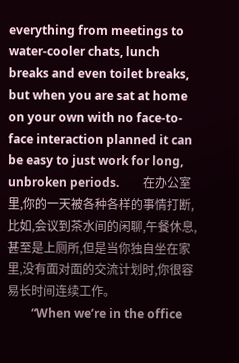everything from meetings to water-cooler chats, lunch breaks and even toilet breaks, but when you are sat at home on your own with no face-to-face interaction planned it can be easy to just work for long, unbroken periods.        在办公室里,你的一天被各种各样的事情打断,比如,会议到茶水间的闲聊,午餐休息,甚至是上厕所,但是当你独自坐在家里,没有面对面的交流计划时,你很容易长时间连续工作。
        “When we’re in the office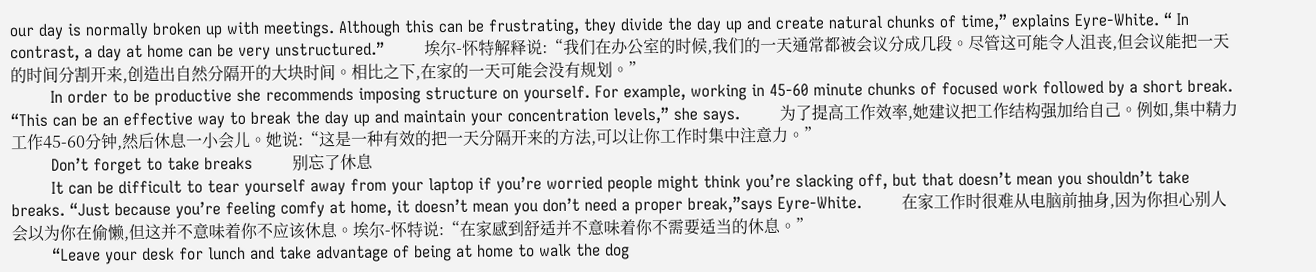our day is normally broken up with meetings. Although this can be frustrating, they divide the day up and create natural chunks of time,” explains Eyre-White. “ In contrast, a day at home can be very unstructured.”        埃尔-怀特解释说:“我们在办公室的时候,我们的一天通常都被会议分成几段。尽管这可能令人沮丧,但会议能把一天的时间分割开来,创造出自然分隔开的大块时间。相比之下,在家的一天可能会没有规划。”
        In order to be productive she recommends imposing structure on yourself. For example, working in 45-60 minute chunks of focused work followed by a short break. “This can be an effective way to break the day up and maintain your concentration levels,” she says.        为了提高工作效率,她建议把工作结构强加给自己。例如,集中精力工作45-60分钟,然后休息一小会儿。她说:“这是一种有效的把一天分隔开来的方法,可以让你工作时集中注意力。”
        Don’t forget to take breaks        别忘了休息
        It can be difficult to tear yourself away from your laptop if you’re worried people might think you’re slacking off, but that doesn’t mean you shouldn’t take breaks. “Just because you’re feeling comfy at home, it doesn’t mean you don’t need a proper break,”says Eyre-White.        在家工作时很难从电脑前抽身,因为你担心别人会以为你在偷懒,但这并不意味着你不应该休息。埃尔-怀特说:“在家感到舒适并不意味着你不需要适当的休息。”
        “Leave your desk for lunch and take advantage of being at home to walk the dog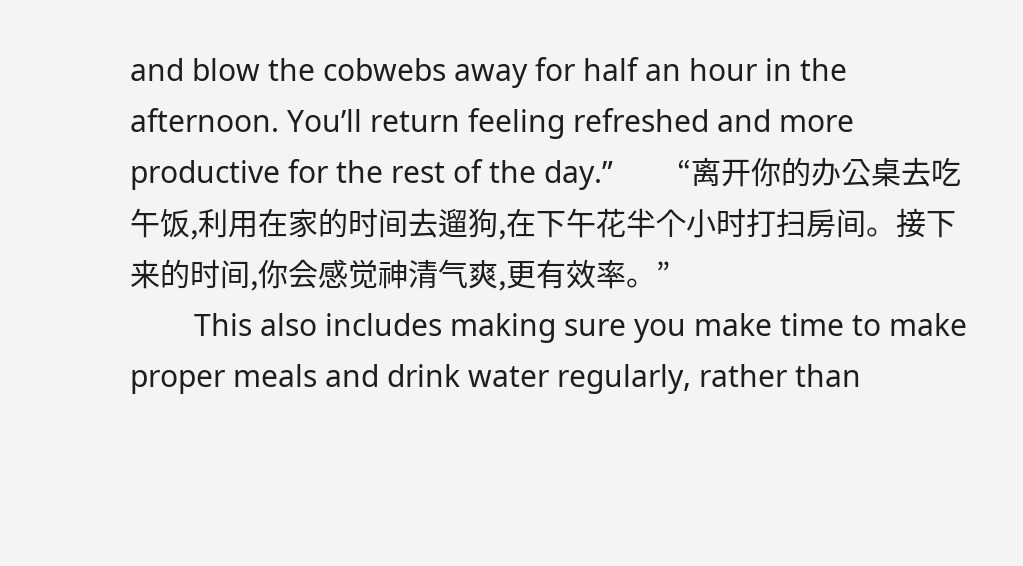and blow the cobwebs away for half an hour in the afternoon. You’ll return feeling refreshed and more productive for the rest of the day.”        “离开你的办公桌去吃午饭,利用在家的时间去遛狗,在下午花半个小时打扫房间。接下来的时间,你会感觉神清气爽,更有效率。”
        This also includes making sure you make time to make proper meals and drink water regularly, rather than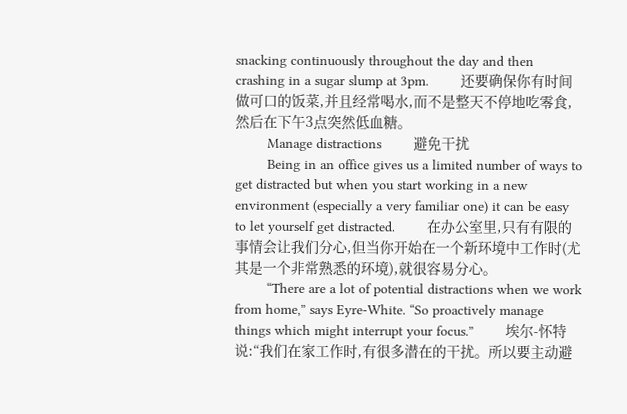snacking continuously throughout the day and then crashing in a sugar slump at 3pm.        还要确保你有时间做可口的饭菜,并且经常喝水,而不是整天不停地吃零食,然后在下午3点突然低血糖。
        Manage distractions        避免干扰
        Being in an office gives us a limited number of ways to get distracted but when you start working in a new environment (especially a very familiar one) it can be easy to let yourself get distracted.        在办公室里,只有有限的事情会让我们分心,但当你开始在一个新环境中工作时(尤其是一个非常熟悉的环境),就很容易分心。
        “There are a lot of potential distractions when we work from home,” says Eyre-White. “So proactively manage things which might interrupt your focus.”        埃尔-怀特说:“我们在家工作时,有很多潜在的干扰。所以要主动避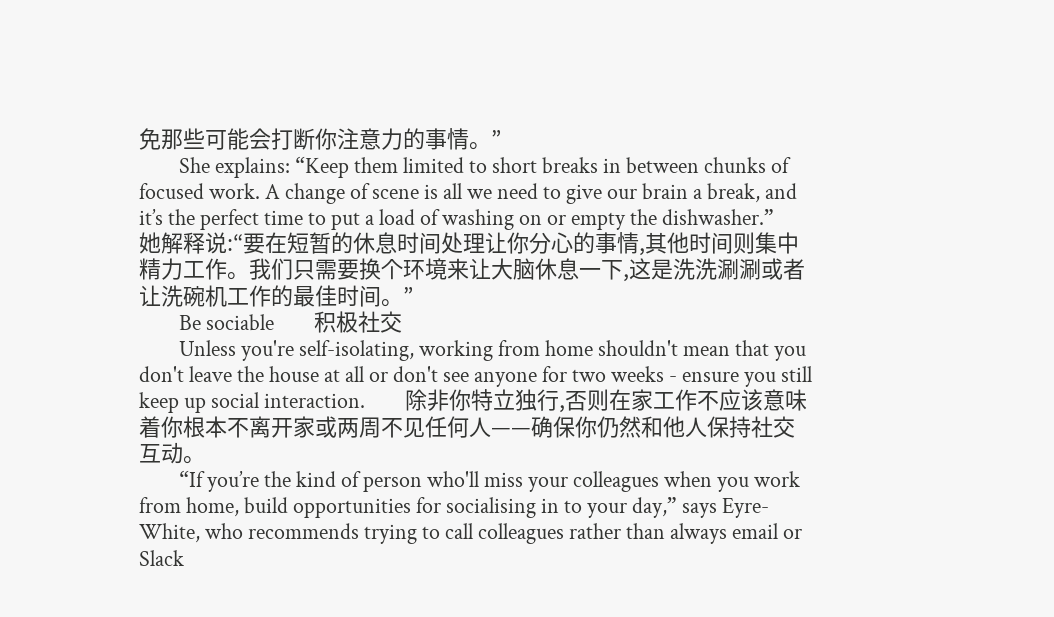免那些可能会打断你注意力的事情。”
        She explains: “Keep them limited to short breaks in between chunks of focused work. A change of scene is all we need to give our brain a break, and it’s the perfect time to put a load of washing on or empty the dishwasher.”        她解释说:“要在短暂的休息时间处理让你分心的事情,其他时间则集中精力工作。我们只需要换个环境来让大脑休息一下,这是洗洗涮涮或者让洗碗机工作的最佳时间。”
        Be sociable        积极社交
        Unless you're self-isolating, working from home shouldn't mean that you don't leave the house at all or don't see anyone for two weeks - ensure you still keep up social interaction.        除非你特立独行,否则在家工作不应该意味着你根本不离开家或两周不见任何人——确保你仍然和他人保持社交互动。
        “If you’re the kind of person who'll miss your colleagues when you work from home, build opportunities for socialising in to your day,” says Eyre-White, who recommends trying to call colleagues rather than always email or Slack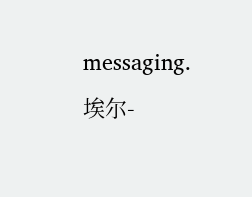messaging.        埃尔-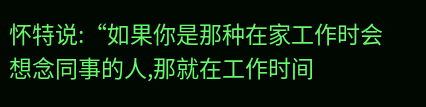怀特说:“如果你是那种在家工作时会想念同事的人,那就在工作时间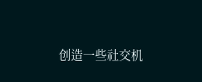创造一些社交机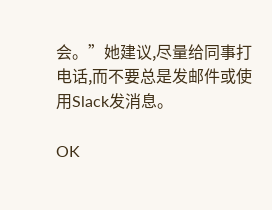会。”她建议,尽量给同事打电话,而不要总是发邮件或使用Slack发消息。

OK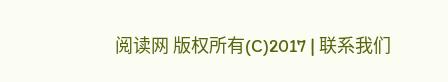阅读网 版权所有(C)2017 | 联系我们